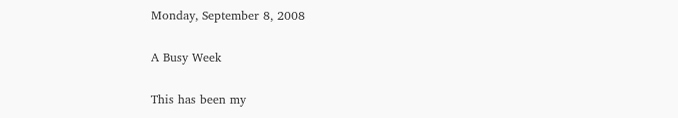Monday, September 8, 2008

A Busy Week

This has been my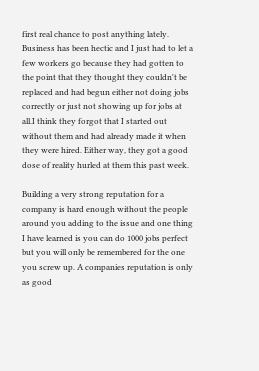first real chance to post anything lately. Business has been hectic and I just had to let a few workers go because they had gotten to the point that they thought they couldn't be replaced and had begun either not doing jobs correctly or just not showing up for jobs at all.I think they forgot that I started out without them and had already made it when they were hired. Either way, they got a good dose of reality hurled at them this past week.

Building a very strong reputation for a company is hard enough without the people around you adding to the issue and one thing I have learned is you can do 1000 jobs perfect but you will only be remembered for the one you screw up. A companies reputation is only as good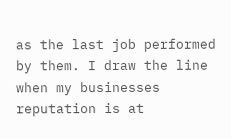as the last job performed by them. I draw the line when my businesses reputation is at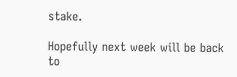stake.

Hopefully next week will be back to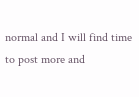normal and I will find time to post more and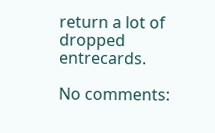return a lot of dropped entrecards.

No comments: